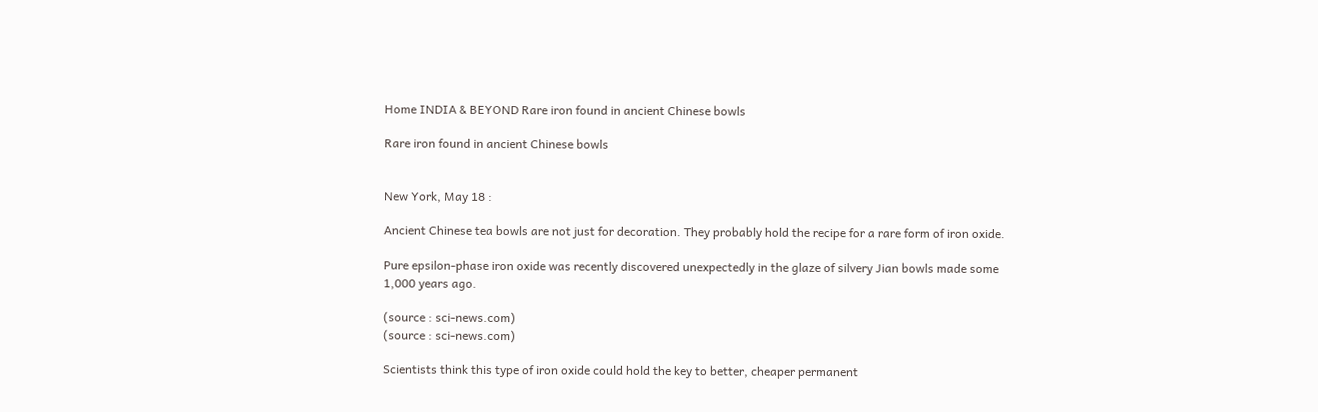Home INDIA & BEYOND Rare iron found in ancient Chinese bowls

Rare iron found in ancient Chinese bowls


New York, May 18 :

Ancient Chinese tea bowls are not just for decoration. They probably hold the recipe for a rare form of iron oxide.

Pure epsilon-phase iron oxide was recently discovered unexpectedly in the glaze of silvery Jian bowls made some 1,000 years ago.

(source : sci-news.com)
(source : sci-news.com)

Scientists think this type of iron oxide could hold the key to better, cheaper permanent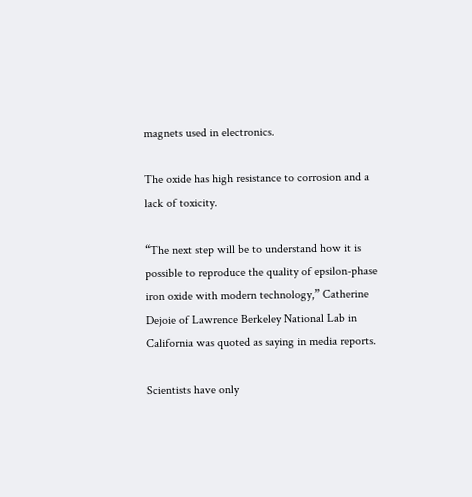magnets used in electronics.

The oxide has high resistance to corrosion and a lack of toxicity.

“The next step will be to understand how it is possible to reproduce the quality of epsilon-phase iron oxide with modern technology,” Catherine Dejoie of Lawrence Berkeley National Lab in California was quoted as saying in media reports.

Scientists have only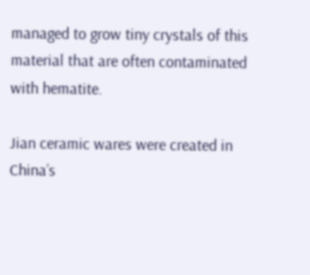managed to grow tiny crystals of this material that are often contaminated with hematite.

Jian ceramic wares were created in China’s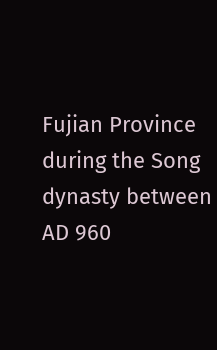Fujian Province during the Song dynasty between AD 960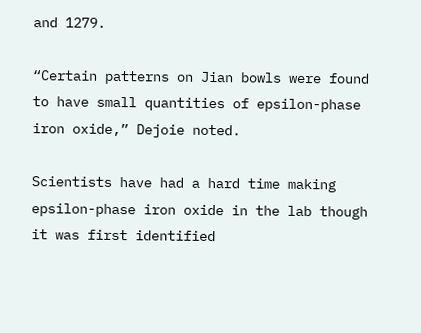and 1279.

“Certain patterns on Jian bowls were found to have small quantities of epsilon-phase iron oxide,” Dejoie noted.

Scientists have had a hard time making epsilon-phase iron oxide in the lab though it was first identified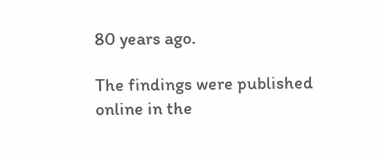80 years ago.

The findings were published online in the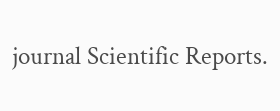journal Scientific Reports.